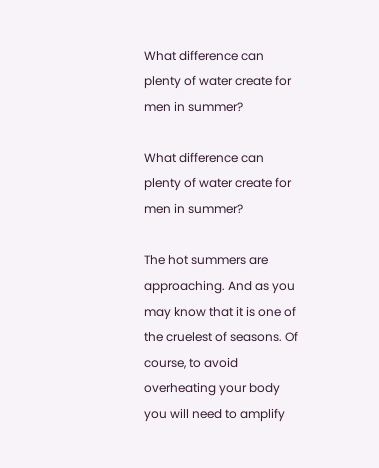What difference can plenty of water create for men in summer?

What difference can plenty of water create for men in summer?

The hot summers are approaching. And as you may know that it is one of the cruelest of seasons. Of course, to avoid overheating your body you will need to amplify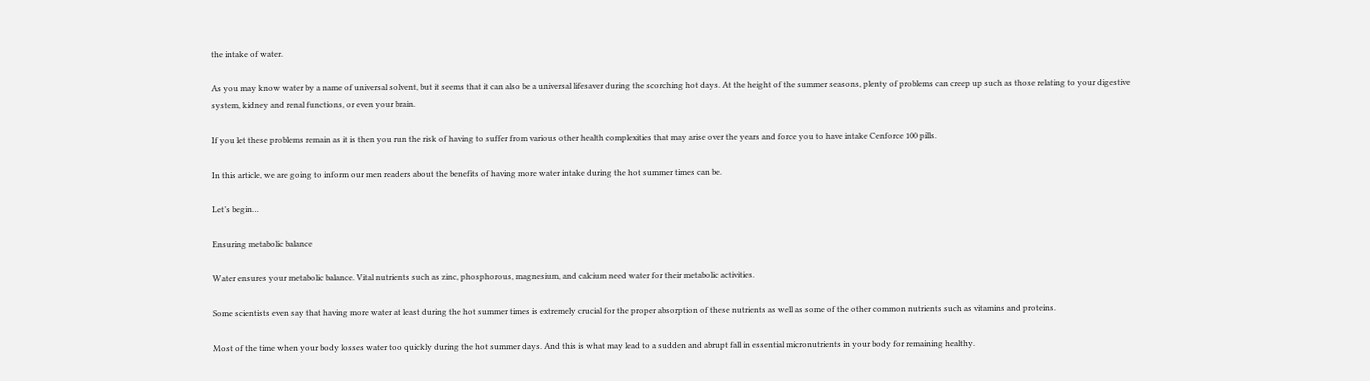the intake of water.

As you may know water by a name of universal solvent, but it seems that it can also be a universal lifesaver during the scorching hot days. At the height of the summer seasons, plenty of problems can creep up such as those relating to your digestive system, kidney and renal functions, or even your brain.

If you let these problems remain as it is then you run the risk of having to suffer from various other health complexities that may arise over the years and force you to have intake Cenforce 100 pills.

In this article, we are going to inform our men readers about the benefits of having more water intake during the hot summer times can be.

Let’s begin…

Ensuring metabolic balance

Water ensures your metabolic balance. Vital nutrients such as zinc, phosphorous, magnesium, and calcium need water for their metabolic activities.

Some scientists even say that having more water at least during the hot summer times is extremely crucial for the proper absorption of these nutrients as well as some of the other common nutrients such as vitamins and proteins.

Most of the time when your body losses water too quickly during the hot summer days. And this is what may lead to a sudden and abrupt fall in essential micronutrients in your body for remaining healthy.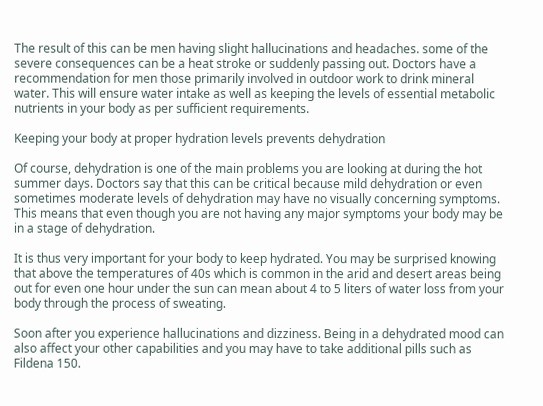The result of this can be men having slight hallucinations and headaches. some of the severe consequences can be a heat stroke or suddenly passing out. Doctors have a recommendation for men those primarily involved in outdoor work to drink mineral water. This will ensure water intake as well as keeping the levels of essential metabolic nutrients in your body as per sufficient requirements.

Keeping your body at proper hydration levels prevents dehydration

Of course, dehydration is one of the main problems you are looking at during the hot summer days. Doctors say that this can be critical because mild dehydration or even sometimes moderate levels of dehydration may have no visually concerning symptoms. This means that even though you are not having any major symptoms your body may be in a stage of dehydration.

It is thus very important for your body to keep hydrated. You may be surprised knowing that above the temperatures of 40s which is common in the arid and desert areas being out for even one hour under the sun can mean about 4 to 5 liters of water loss from your body through the process of sweating.

Soon after you experience hallucinations and dizziness. Being in a dehydrated mood can also affect your other capabilities and you may have to take additional pills such as Fildena 150.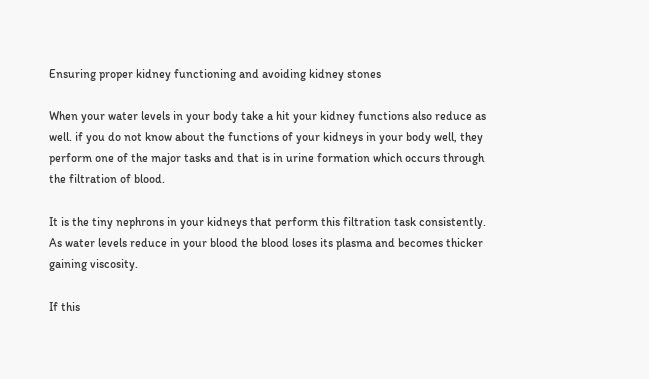Ensuring proper kidney functioning and avoiding kidney stones

When your water levels in your body take a hit your kidney functions also reduce as well. if you do not know about the functions of your kidneys in your body well, they perform one of the major tasks and that is in urine formation which occurs through the filtration of blood.

It is the tiny nephrons in your kidneys that perform this filtration task consistently. As water levels reduce in your blood the blood loses its plasma and becomes thicker gaining viscosity.

If this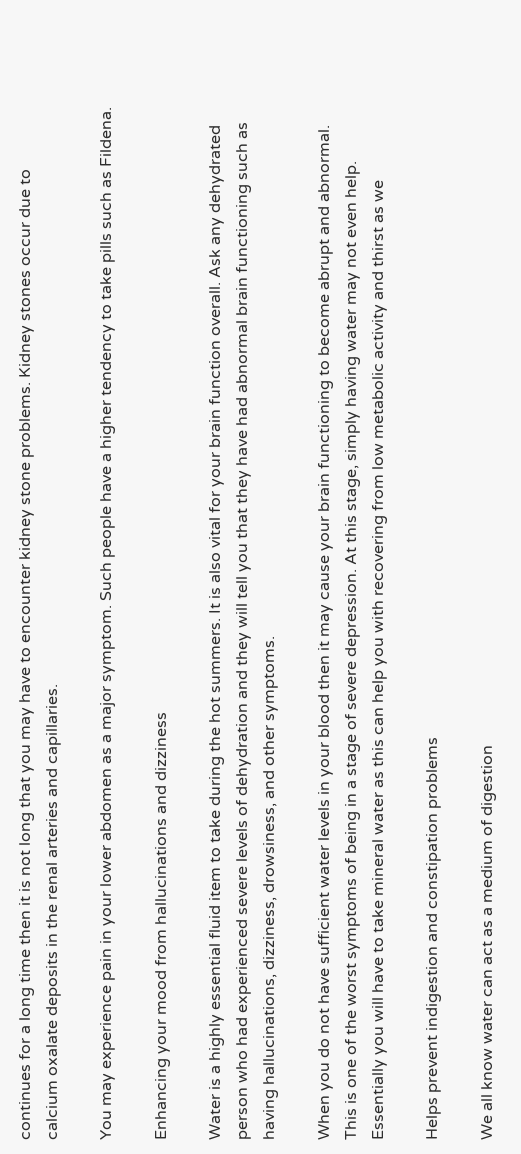continues for a long time then it is not long that you may have to encounter kidney stone problems. Kidney stones occur due to calcium oxalate deposits in the renal arteries and capillaries.

You may experience pain in your lower abdomen as a major symptom. Such people have a higher tendency to take pills such as Fildena.

Enhancing your mood from hallucinations and dizziness

Water is a highly essential fluid item to take during the hot summers. It is also vital for your brain function overall. Ask any dehydrated person who had experienced severe levels of dehydration and they will tell you that they have had abnormal brain functioning such as having hallucinations, dizziness, drowsiness, and other symptoms.

When you do not have sufficient water levels in your blood then it may cause your brain functioning to become abrupt and abnormal. This is one of the worst symptoms of being in a stage of severe depression. At this stage, simply having water may not even help. Essentially you will have to take mineral water as this can help you with recovering from low metabolic activity and thirst as we

Helps prevent indigestion and constipation problems

We all know water can act as a medium of digestion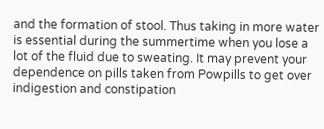and the formation of stool. Thus taking in more water is essential during the summertime when you lose a lot of the fluid due to sweating. It may prevent your dependence on pills taken from Powpills to get over indigestion and constipation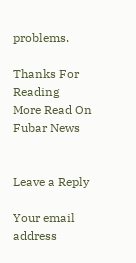problems.

Thanks For Reading
More Read On  Fubar News


Leave a Reply

Your email address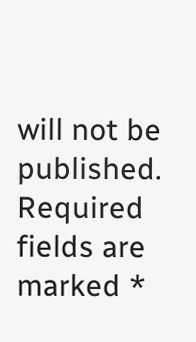will not be published. Required fields are marked *